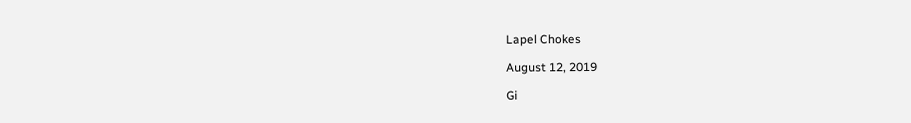Lapel Chokes

August 12, 2019

Gi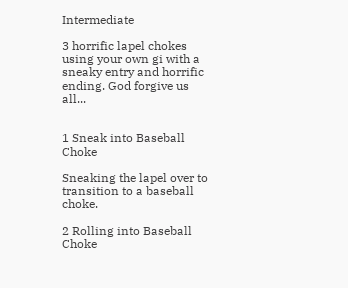Intermediate

3 horrific lapel chokes using your own gi with a sneaky entry and horrific ending. God forgive us all...


1 Sneak into Baseball Choke

Sneaking the lapel over to transition to a baseball choke.

2 Rolling into Baseball Choke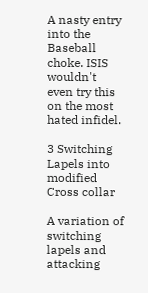A nasty entry into the Baseball choke. ISIS wouldn't even try this on the most hated infidel.

3 Switching Lapels into modified Cross collar

A variation of switching lapels and attacking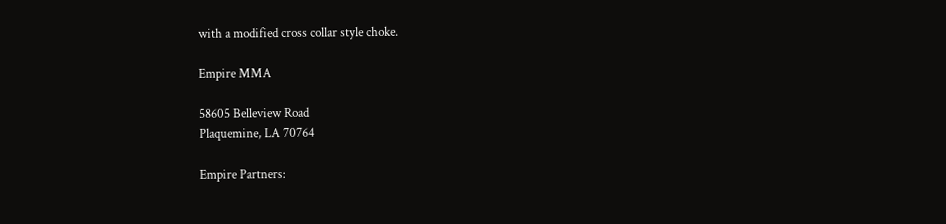with a modified cross collar style choke.

Empire MMA

58605 Belleview Road
Plaquemine, LA 70764

Empire Partners: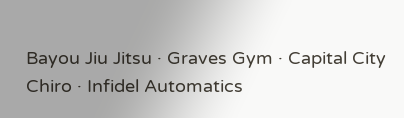Bayou Jiu Jitsu · Graves Gym · Capital City Chiro · Infidel Automatics